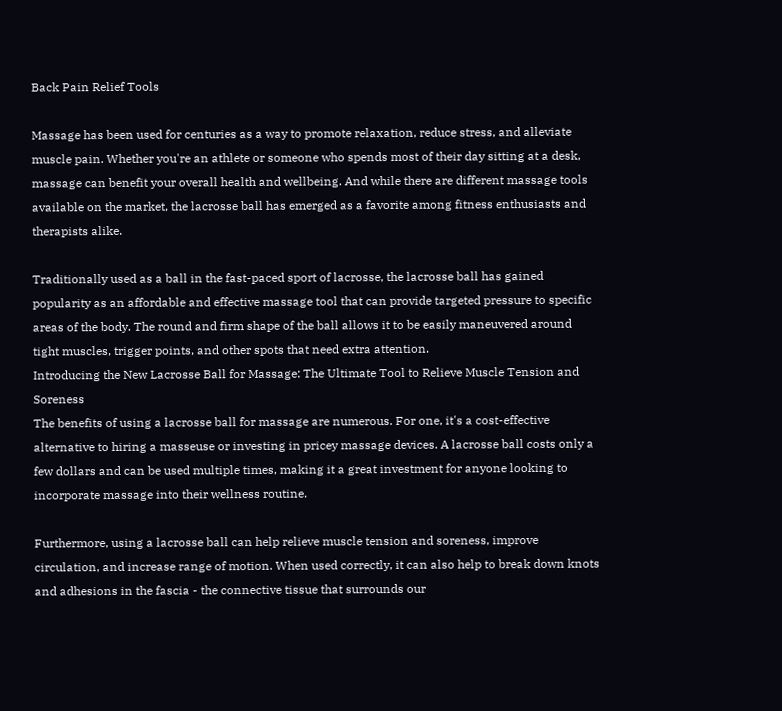Back Pain Relief Tools

Massage has been used for centuries as a way to promote relaxation, reduce stress, and alleviate muscle pain. Whether you're an athlete or someone who spends most of their day sitting at a desk, massage can benefit your overall health and wellbeing. And while there are different massage tools available on the market, the lacrosse ball has emerged as a favorite among fitness enthusiasts and therapists alike.

Traditionally used as a ball in the fast-paced sport of lacrosse, the lacrosse ball has gained popularity as an affordable and effective massage tool that can provide targeted pressure to specific areas of the body. The round and firm shape of the ball allows it to be easily maneuvered around tight muscles, trigger points, and other spots that need extra attention.
Introducing the New Lacrosse Ball for Massage: The Ultimate Tool to Relieve Muscle Tension and Soreness
The benefits of using a lacrosse ball for massage are numerous. For one, it's a cost-effective alternative to hiring a masseuse or investing in pricey massage devices. A lacrosse ball costs only a few dollars and can be used multiple times, making it a great investment for anyone looking to incorporate massage into their wellness routine.

Furthermore, using a lacrosse ball can help relieve muscle tension and soreness, improve circulation, and increase range of motion. When used correctly, it can also help to break down knots and adhesions in the fascia - the connective tissue that surrounds our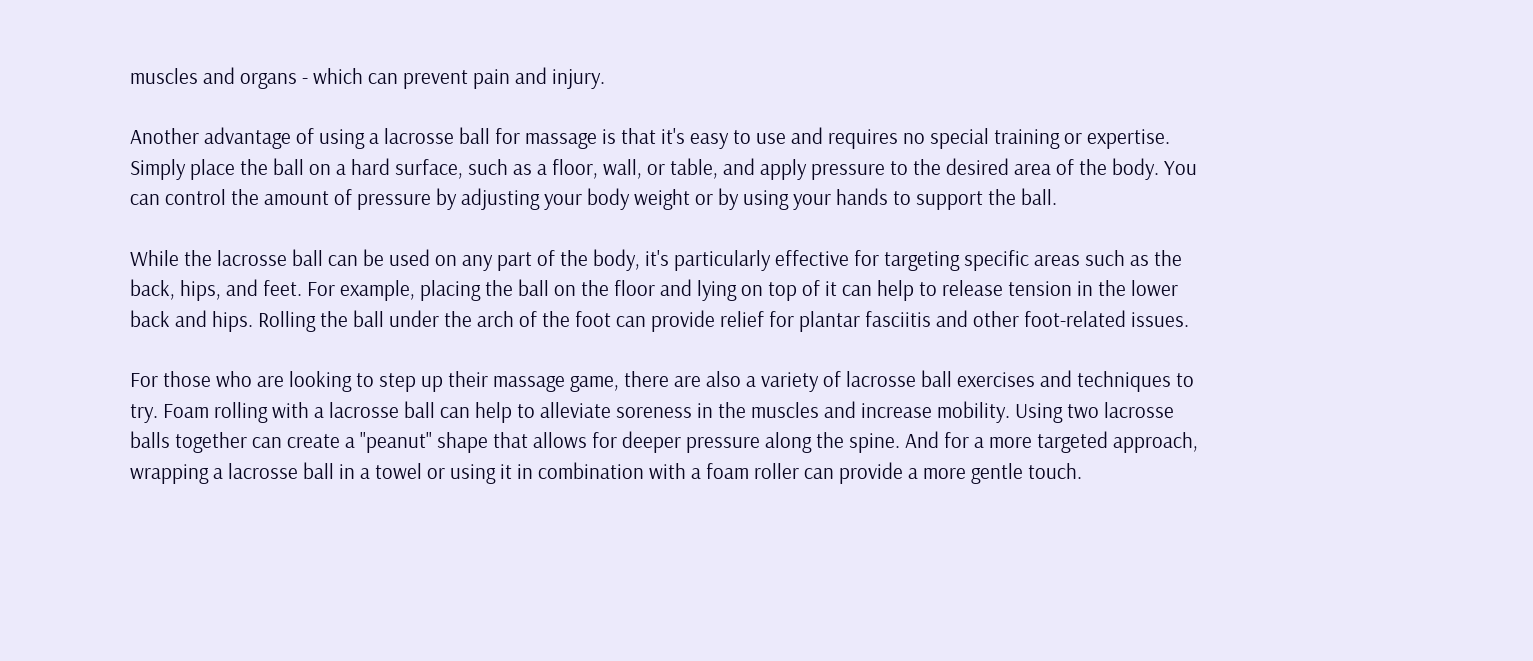muscles and organs - which can prevent pain and injury.

Another advantage of using a lacrosse ball for massage is that it's easy to use and requires no special training or expertise. Simply place the ball on a hard surface, such as a floor, wall, or table, and apply pressure to the desired area of the body. You can control the amount of pressure by adjusting your body weight or by using your hands to support the ball.

While the lacrosse ball can be used on any part of the body, it's particularly effective for targeting specific areas such as the back, hips, and feet. For example, placing the ball on the floor and lying on top of it can help to release tension in the lower back and hips. Rolling the ball under the arch of the foot can provide relief for plantar fasciitis and other foot-related issues.

For those who are looking to step up their massage game, there are also a variety of lacrosse ball exercises and techniques to try. Foam rolling with a lacrosse ball can help to alleviate soreness in the muscles and increase mobility. Using two lacrosse balls together can create a "peanut" shape that allows for deeper pressure along the spine. And for a more targeted approach, wrapping a lacrosse ball in a towel or using it in combination with a foam roller can provide a more gentle touch.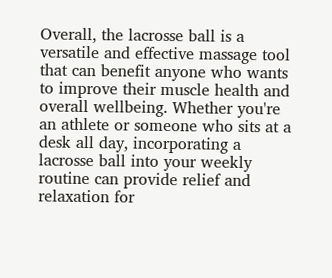Overall, the lacrosse ball is a versatile and effective massage tool that can benefit anyone who wants to improve their muscle health and overall wellbeing. Whether you're an athlete or someone who sits at a desk all day, incorporating a lacrosse ball into your weekly routine can provide relief and relaxation for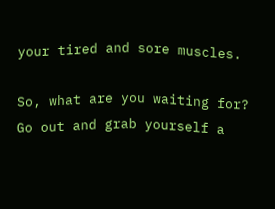your tired and sore muscles.

So, what are you waiting for? Go out and grab yourself a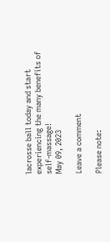lacrosse ball today and start experiencing the many benefits of self-massage!
May 09, 2023

Leave a comment

Please note: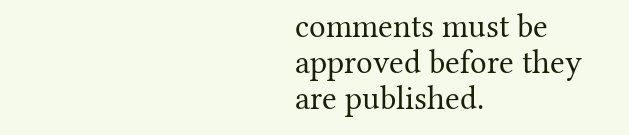comments must be approved before they are published.